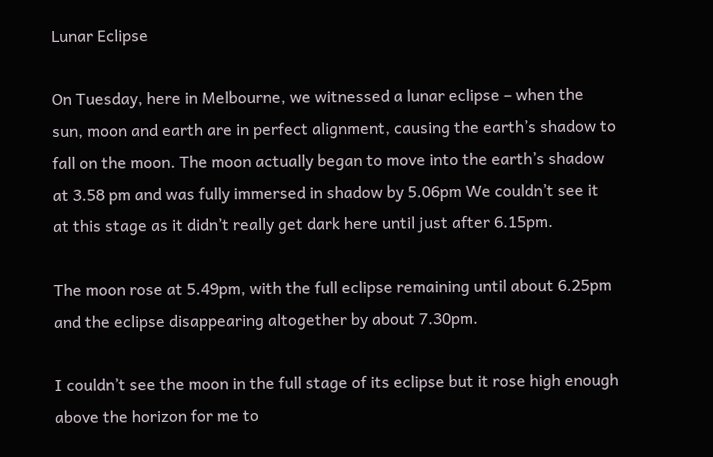Lunar Eclipse

On Tuesday, here in Melbourne, we witnessed a lunar eclipse – when the sun, moon and earth are in perfect alignment, causing the earth’s shadow to fall on the moon. The moon actually began to move into the earth’s shadow at 3.58 pm and was fully immersed in shadow by 5.06pm We couldn’t see it at this stage as it didn’t really get dark here until just after 6.15pm.

The moon rose at 5.49pm, with the full eclipse remaining until about 6.25pm and the eclipse disappearing altogether by about 7.30pm.

I couldn’t see the moon in the full stage of its eclipse but it rose high enough above the horizon for me to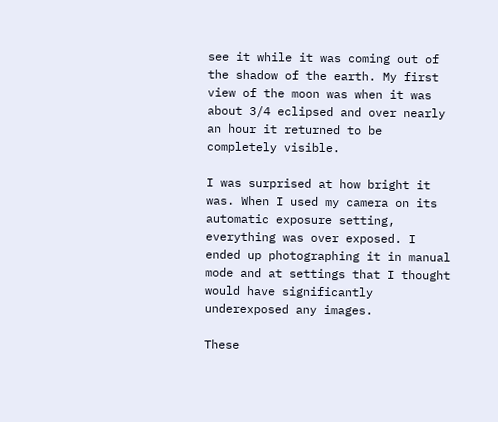see it while it was coming out of the shadow of the earth. My first view of the moon was when it was about 3/4 eclipsed and over nearly an hour it returned to be completely visible.

I was surprised at how bright it was. When I used my camera on its automatic exposure setting, everything was over exposed. I ended up photographing it in manual mode and at settings that I thought would have significantly underexposed any images.

These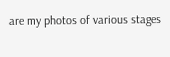are my photos of various stages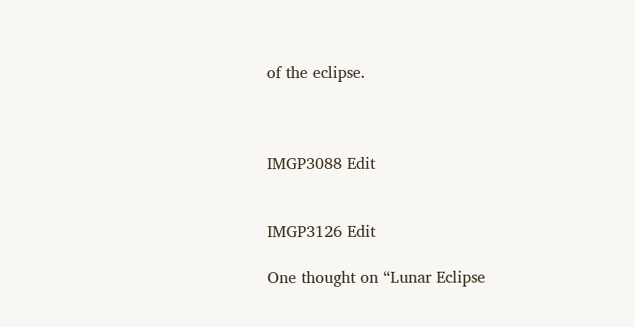of the eclipse.



IMGP3088 Edit


IMGP3126 Edit

One thought on “Lunar Eclipse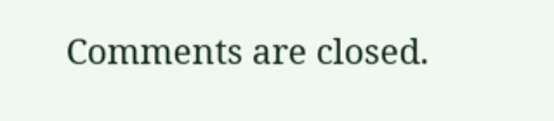Comments are closed.